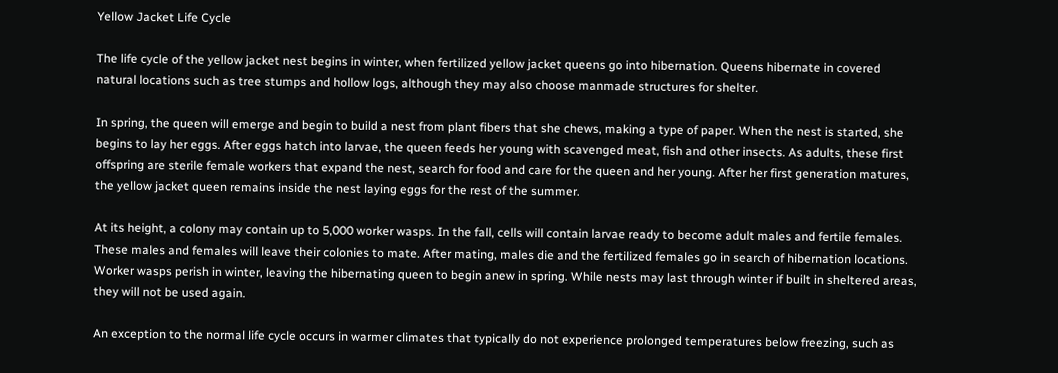Yellow Jacket Life Cycle

The life cycle of the yellow jacket nest begins in winter, when fertilized yellow jacket queens go into hibernation. Queens hibernate in covered natural locations such as tree stumps and hollow logs, although they may also choose manmade structures for shelter.

In spring, the queen will emerge and begin to build a nest from plant fibers that she chews, making a type of paper. When the nest is started, she begins to lay her eggs. After eggs hatch into larvae, the queen feeds her young with scavenged meat, fish and other insects. As adults, these first offspring are sterile female workers that expand the nest, search for food and care for the queen and her young. After her first generation matures, the yellow jacket queen remains inside the nest laying eggs for the rest of the summer.

At its height, a colony may contain up to 5,000 worker wasps. In the fall, cells will contain larvae ready to become adult males and fertile females. These males and females will leave their colonies to mate. After mating, males die and the fertilized females go in search of hibernation locations. Worker wasps perish in winter, leaving the hibernating queen to begin anew in spring. While nests may last through winter if built in sheltered areas, they will not be used again.

An exception to the normal life cycle occurs in warmer climates that typically do not experience prolonged temperatures below freezing, such as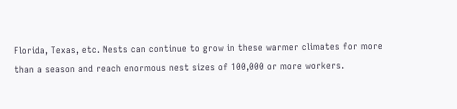Florida, Texas, etc. Nests can continue to grow in these warmer climates for more than a season and reach enormous nest sizes of 100,000 or more workers.